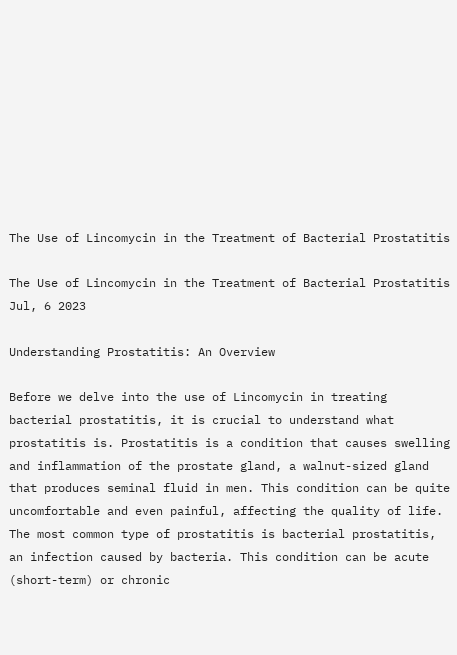The Use of Lincomycin in the Treatment of Bacterial Prostatitis

The Use of Lincomycin in the Treatment of Bacterial Prostatitis Jul, 6 2023

Understanding Prostatitis: An Overview

Before we delve into the use of Lincomycin in treating bacterial prostatitis, it is crucial to understand what prostatitis is. Prostatitis is a condition that causes swelling and inflammation of the prostate gland, a walnut-sized gland that produces seminal fluid in men. This condition can be quite uncomfortable and even painful, affecting the quality of life. The most common type of prostatitis is bacterial prostatitis, an infection caused by bacteria. This condition can be acute (short-term) or chronic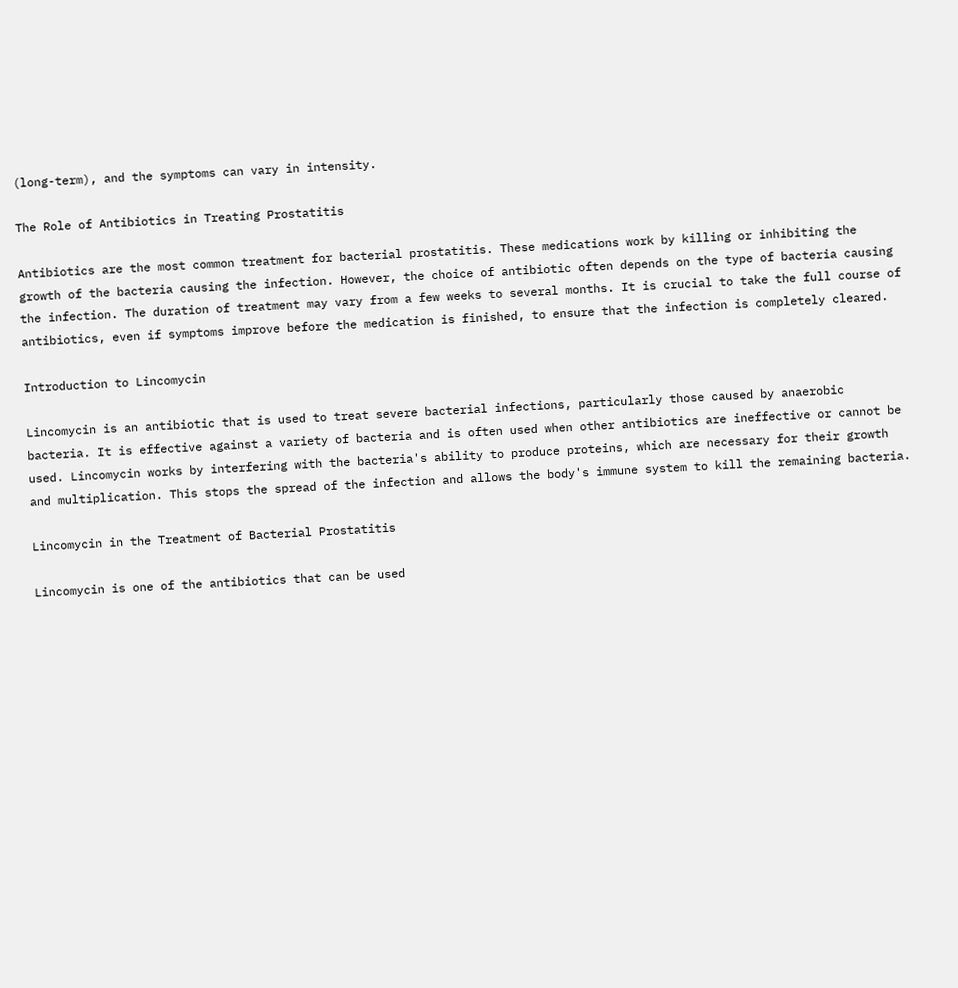(long-term), and the symptoms can vary in intensity.

The Role of Antibiotics in Treating Prostatitis

Antibiotics are the most common treatment for bacterial prostatitis. These medications work by killing or inhibiting the growth of the bacteria causing the infection. However, the choice of antibiotic often depends on the type of bacteria causing the infection. The duration of treatment may vary from a few weeks to several months. It is crucial to take the full course of antibiotics, even if symptoms improve before the medication is finished, to ensure that the infection is completely cleared.

Introduction to Lincomycin

Lincomycin is an antibiotic that is used to treat severe bacterial infections, particularly those caused by anaerobic bacteria. It is effective against a variety of bacteria and is often used when other antibiotics are ineffective or cannot be used. Lincomycin works by interfering with the bacteria's ability to produce proteins, which are necessary for their growth and multiplication. This stops the spread of the infection and allows the body's immune system to kill the remaining bacteria.

Lincomycin in the Treatment of Bacterial Prostatitis

Lincomycin is one of the antibiotics that can be used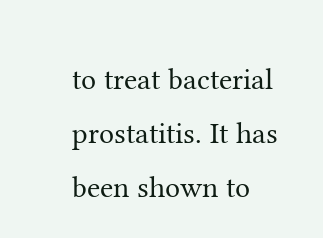to treat bacterial prostatitis. It has been shown to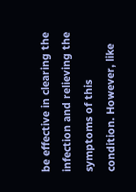be effective in clearing the infection and relieving the symptoms of this condition. However, like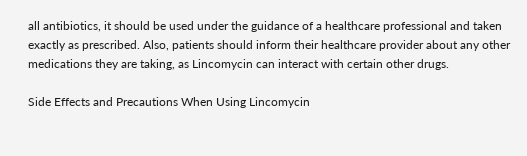all antibiotics, it should be used under the guidance of a healthcare professional and taken exactly as prescribed. Also, patients should inform their healthcare provider about any other medications they are taking, as Lincomycin can interact with certain other drugs.

Side Effects and Precautions When Using Lincomycin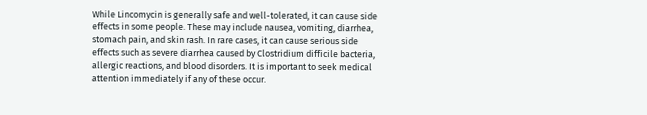While Lincomycin is generally safe and well-tolerated, it can cause side effects in some people. These may include nausea, vomiting, diarrhea, stomach pain, and skin rash. In rare cases, it can cause serious side effects such as severe diarrhea caused by Clostridium difficile bacteria, allergic reactions, and blood disorders. It is important to seek medical attention immediately if any of these occur.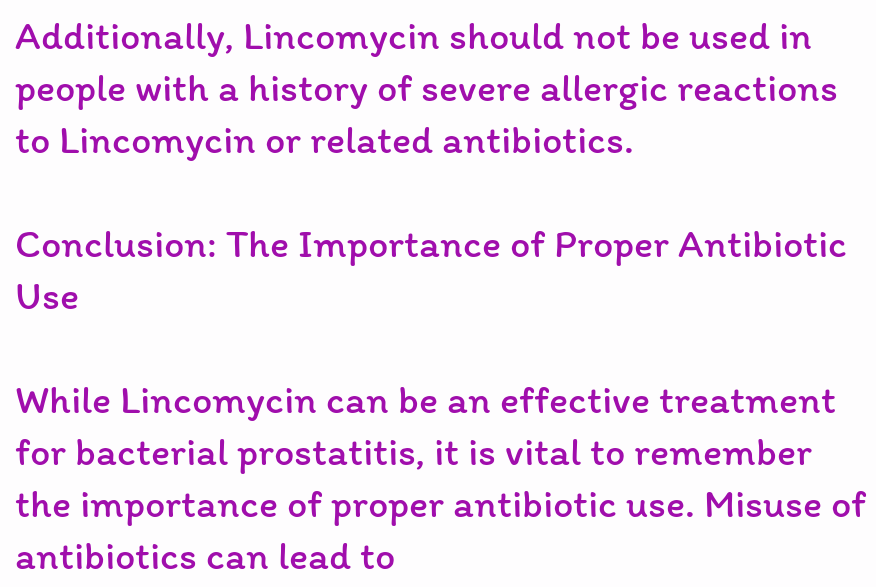Additionally, Lincomycin should not be used in people with a history of severe allergic reactions to Lincomycin or related antibiotics.

Conclusion: The Importance of Proper Antibiotic Use

While Lincomycin can be an effective treatment for bacterial prostatitis, it is vital to remember the importance of proper antibiotic use. Misuse of antibiotics can lead to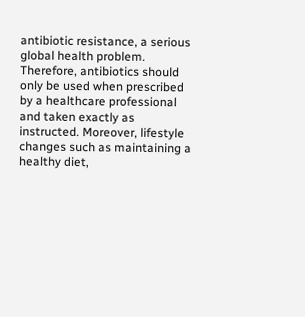antibiotic resistance, a serious global health problem. Therefore, antibiotics should only be used when prescribed by a healthcare professional and taken exactly as instructed. Moreover, lifestyle changes such as maintaining a healthy diet,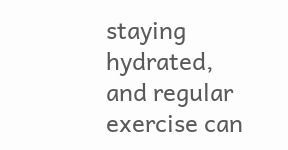staying hydrated, and regular exercise can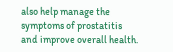also help manage the symptoms of prostatitis and improve overall health.